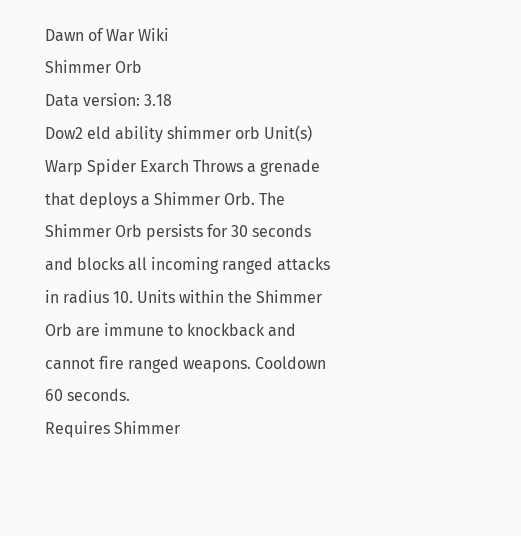Dawn of War Wiki
Shimmer Orb
Data version: 3.18
Dow2 eld ability shimmer orb Unit(s) Warp Spider Exarch Throws a grenade that deploys a Shimmer Orb. The Shimmer Orb persists for 30 seconds and blocks all incoming ranged attacks in radius 10. Units within the Shimmer Orb are immune to knockback and cannot fire ranged weapons. Cooldown 60 seconds.
Requires Shimmer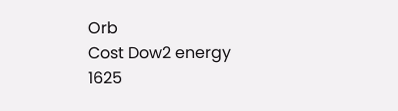Orb
Cost Dow2 energy 1625